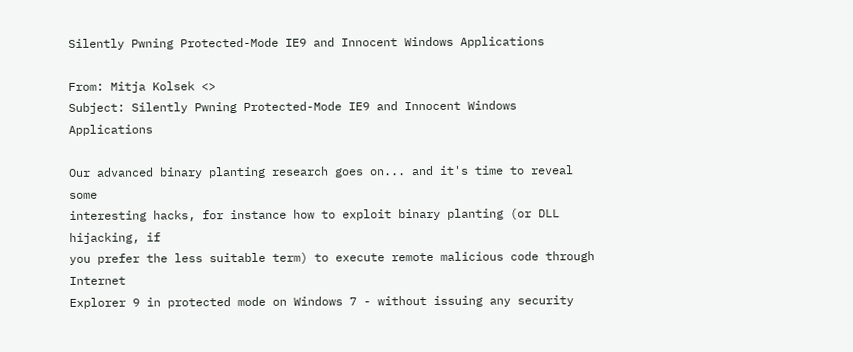Silently Pwning Protected-Mode IE9 and Innocent Windows Applications

From: Mitja Kolsek <>
Subject: Silently Pwning Protected-Mode IE9 and Innocent Windows Applications

Our advanced binary planting research goes on... and it's time to reveal some
interesting hacks, for instance how to exploit binary planting (or DLL hijacking, if
you prefer the less suitable term) to execute remote malicious code through Internet
Explorer 9 in protected mode on Windows 7 - without issuing any security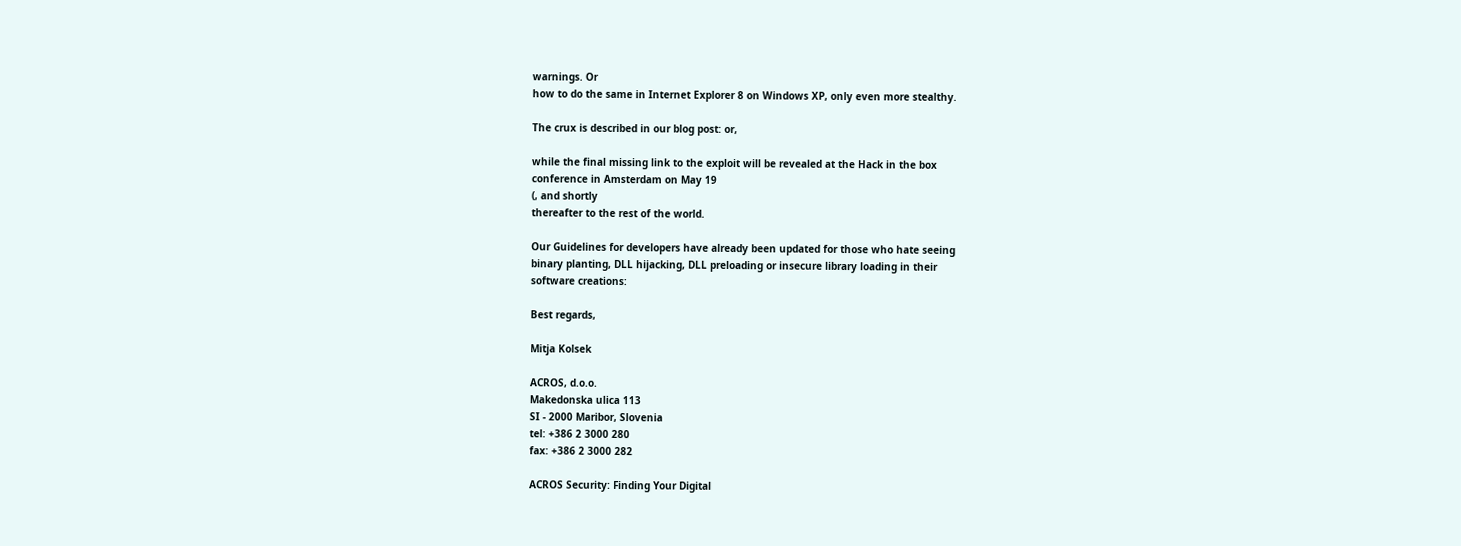warnings. Or
how to do the same in Internet Explorer 8 on Windows XP, only even more stealthy.

The crux is described in our blog post: or,

while the final missing link to the exploit will be revealed at the Hack in the box
conference in Amsterdam on May 19
(, and shortly
thereafter to the rest of the world.

Our Guidelines for developers have already been updated for those who hate seeing
binary planting, DLL hijacking, DLL preloading or insecure library loading in their
software creations:

Best regards,

Mitja Kolsek

ACROS, d.o.o.
Makedonska ulica 113
SI - 2000 Maribor, Slovenia
tel: +386 2 3000 280
fax: +386 2 3000 282

ACROS Security: Finding Your Digital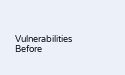Vulnerabilities Before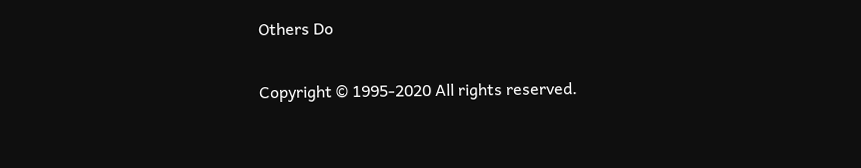Others Do

Copyright © 1995-2020 All rights reserved.